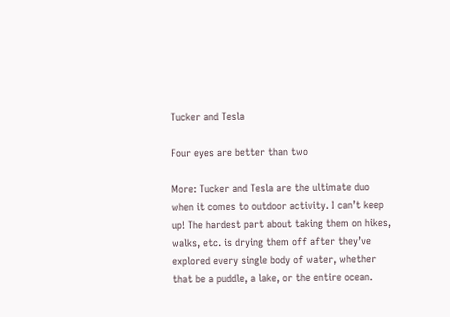Tucker and Tesla

Four eyes are better than two

More: Tucker and Tesla are the ultimate duo when it comes to outdoor activity. I can’t keep up! The hardest part about taking them on hikes, walks, etc. is drying them off after they’ve explored every single body of water, whether that be a puddle, a lake, or the entire ocean.